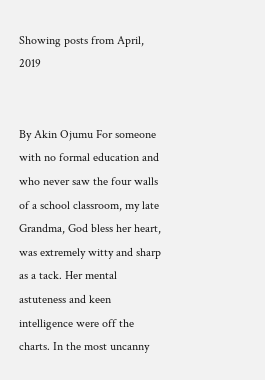Showing posts from April, 2019


By Akin Ojumu For someone with no formal education and who never saw the four walls of a school classroom, my late Grandma, God bless her heart, was extremely witty and sharp as a tack. Her mental astuteness and keen intelligence were off the charts. In the most uncanny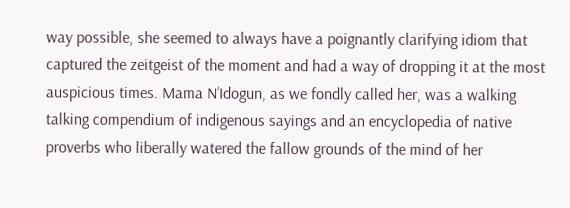way possible, she seemed to always have a poignantly clarifying idiom that captured the zeitgeist of the moment and had a way of dropping it at the most auspicious times. Mama N’Idogun, as we fondly called her, was a walking talking compendium of indigenous sayings and an encyclopedia of native proverbs who liberally watered the fallow grounds of the mind of her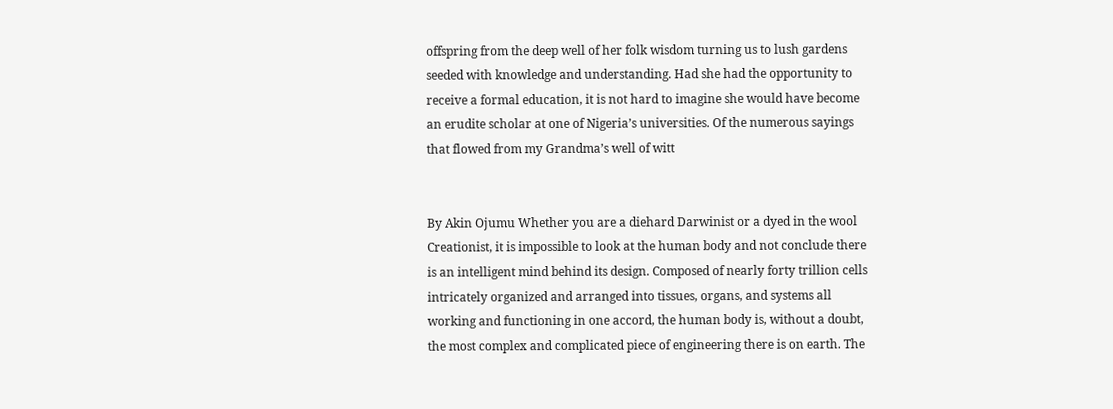offspring from the deep well of her folk wisdom turning us to lush gardens seeded with knowledge and understanding. Had she had the opportunity to receive a formal education, it is not hard to imagine she would have become an erudite scholar at one of Nigeria’s universities. Of the numerous sayings that flowed from my Grandma’s well of witt


By Akin Ojumu Whether you are a diehard Darwinist or a dyed in the wool Creationist, it is impossible to look at the human body and not conclude there is an intelligent mind behind its design. Composed of nearly forty trillion cells intricately organized and arranged into tissues, organs, and systems all working and functioning in one accord, the human body is, without a doubt, the most complex and complicated piece of engineering there is on earth. The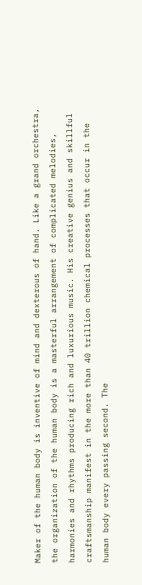Maker of the human body is inventive of mind and dexterous of hand. Like a grand orchestra, the organization of the human body is a masterful arrangement of complicated melodies, harmonies and rhythms producing rich and luxurious music. His creative genius and skillful craftsmanship manifest in the more than 40 trillion chemical processes that occur in the human body every passing second. The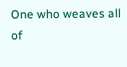One who weaves all of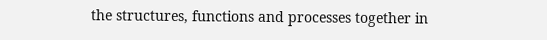the structures, functions and processes together in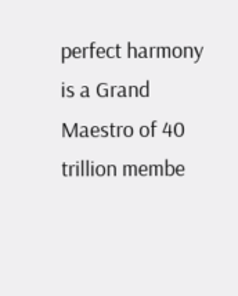perfect harmony is a Grand Maestro of 40 trillion membe